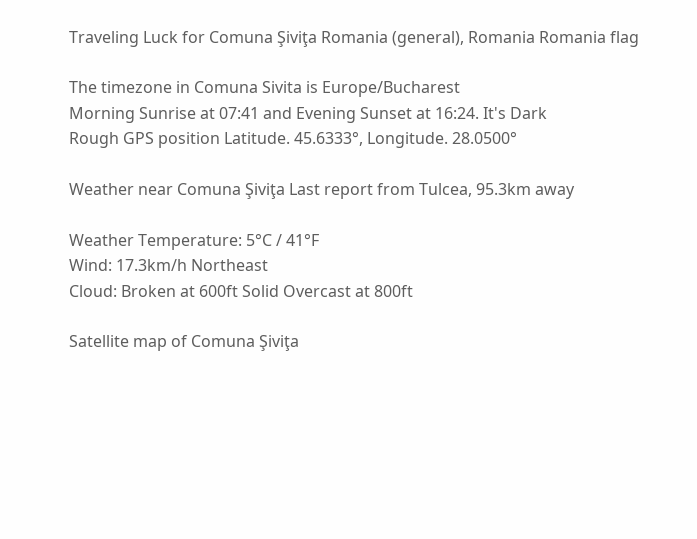Traveling Luck for Comuna Şiviţa Romania (general), Romania Romania flag

The timezone in Comuna Sivita is Europe/Bucharest
Morning Sunrise at 07:41 and Evening Sunset at 16:24. It's Dark
Rough GPS position Latitude. 45.6333°, Longitude. 28.0500°

Weather near Comuna Şiviţa Last report from Tulcea, 95.3km away

Weather Temperature: 5°C / 41°F
Wind: 17.3km/h Northeast
Cloud: Broken at 600ft Solid Overcast at 800ft

Satellite map of Comuna Şiviţa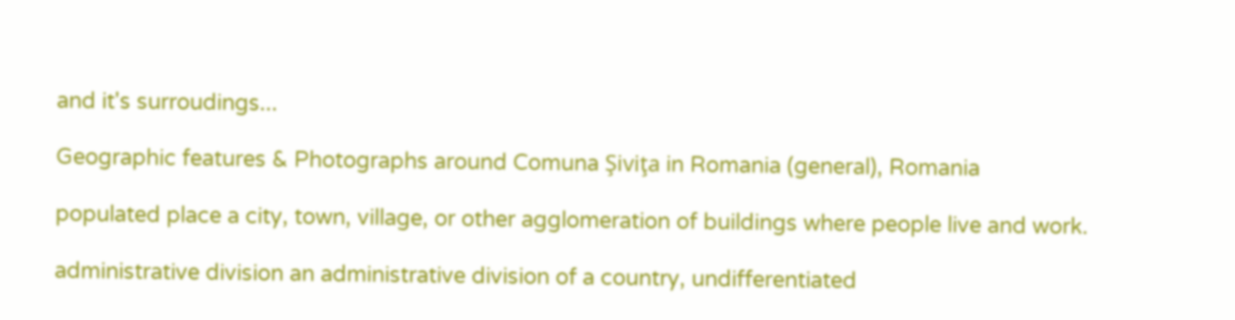and it's surroudings...

Geographic features & Photographs around Comuna Şiviţa in Romania (general), Romania

populated place a city, town, village, or other agglomeration of buildings where people live and work.

administrative division an administrative division of a country, undifferentiated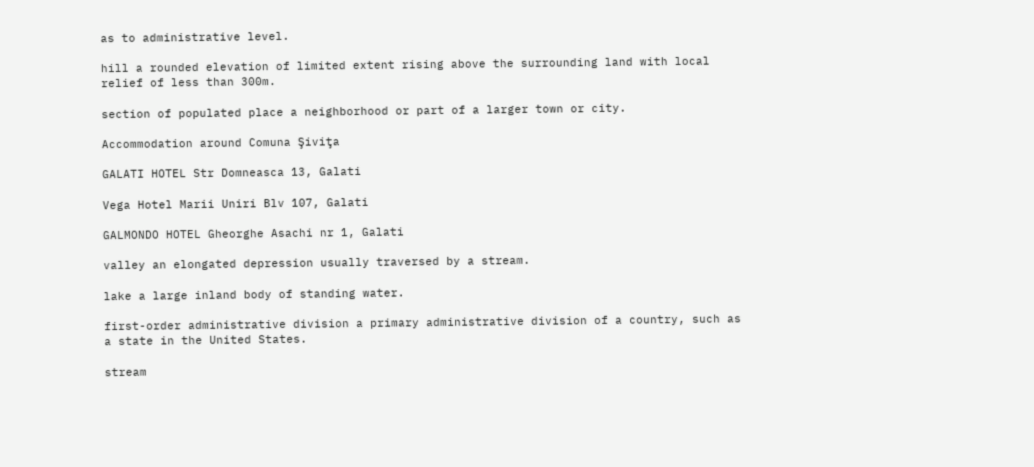as to administrative level.

hill a rounded elevation of limited extent rising above the surrounding land with local relief of less than 300m.

section of populated place a neighborhood or part of a larger town or city.

Accommodation around Comuna Şiviţa

GALATI HOTEL Str Domneasca 13, Galati

Vega Hotel Marii Uniri Blv 107, Galati

GALMONDO HOTEL Gheorghe Asachi nr 1, Galati

valley an elongated depression usually traversed by a stream.

lake a large inland body of standing water.

first-order administrative division a primary administrative division of a country, such as a state in the United States.

stream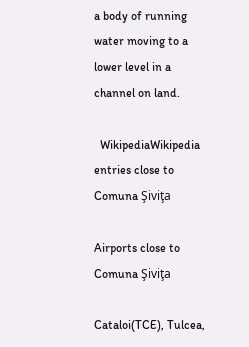a body of running water moving to a lower level in a channel on land.

  WikipediaWikipedia entries close to Comuna Şiviţa

Airports close to Comuna Şiviţa

Cataloi(TCE), Tulcea,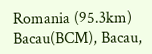Romania (95.3km)
Bacau(BCM), Bacau,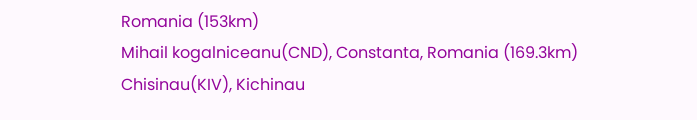Romania (153km)
Mihail kogalniceanu(CND), Constanta, Romania (169.3km)
Chisinau(KIV), Kichinau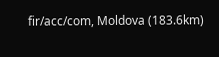fir/acc/com, Moldova (183.6km)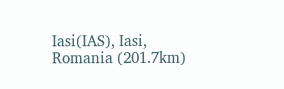Iasi(IAS), Iasi, Romania (201.7km)